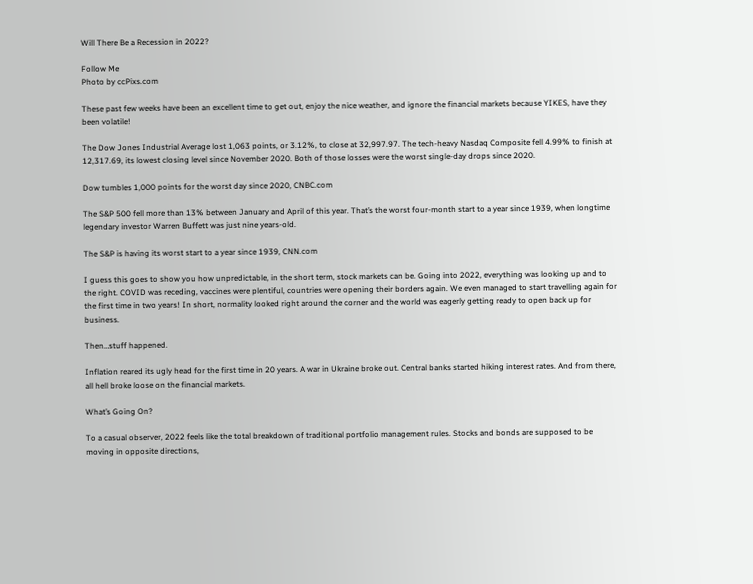Will There Be a Recession in 2022?

Follow Me
Photo by ccPixs.com

These past few weeks have been an excellent time to get out, enjoy the nice weather, and ignore the financial markets because YIKES, have they been volatile!

The Dow Jones Industrial Average lost 1,063 points, or 3.12%, to close at 32,997.97. The tech-heavy Nasdaq Composite fell 4.99% to finish at 12,317.69, its lowest closing level since November 2020. Both of those losses were the worst single-day drops since 2020.

Dow tumbles 1,000 points for the worst day since 2020, CNBC.com

The S&P 500 fell more than 13% between January and April of this year. That’s the worst four-month start to a year since 1939, when longtime legendary investor Warren Buffett was just nine years-old.

The S&P is having its worst start to a year since 1939, CNN.com

I guess this goes to show you how unpredictable, in the short term, stock markets can be. Going into 2022, everything was looking up and to the right. COVID was receding, vaccines were plentiful, countries were opening their borders again. We even managed to start travelling again for the first time in two years! In short, normality looked right around the corner and the world was eagerly getting ready to open back up for business.

Then…stuff happened.

Inflation reared its ugly head for the first time in 20 years. A war in Ukraine broke out. Central banks started hiking interest rates. And from there, all hell broke loose on the financial markets.

What’s Going On?

To a casual observer, 2022 feels like the total breakdown of traditional portfolio management rules. Stocks and bonds are supposed to be moving in opposite directions,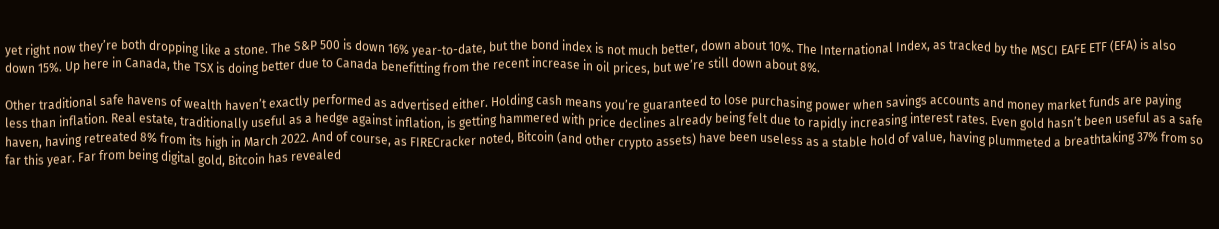yet right now they’re both dropping like a stone. The S&P 500 is down 16% year-to-date, but the bond index is not much better, down about 10%. The International Index, as tracked by the MSCI EAFE ETF (EFA) is also down 15%. Up here in Canada, the TSX is doing better due to Canada benefitting from the recent increase in oil prices, but we’re still down about 8%.

Other traditional safe havens of wealth haven’t exactly performed as advertised either. Holding cash means you’re guaranteed to lose purchasing power when savings accounts and money market funds are paying less than inflation. Real estate, traditionally useful as a hedge against inflation, is getting hammered with price declines already being felt due to rapidly increasing interest rates. Even gold hasn’t been useful as a safe haven, having retreated 8% from its high in March 2022. And of course, as FIRECracker noted, Bitcoin (and other crypto assets) have been useless as a stable hold of value, having plummeted a breathtaking 37% from so far this year. Far from being digital gold, Bitcoin has revealed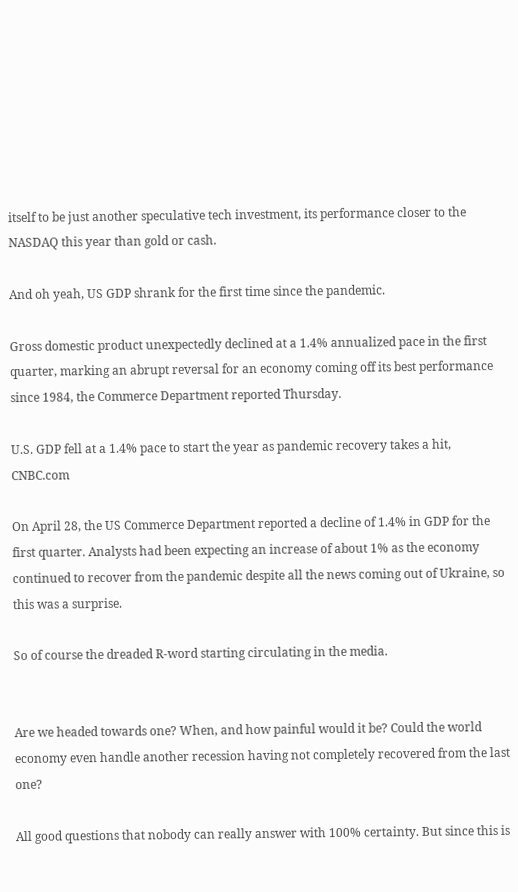itself to be just another speculative tech investment, its performance closer to the NASDAQ this year than gold or cash.

And oh yeah, US GDP shrank for the first time since the pandemic.

Gross domestic product unexpectedly declined at a 1.4% annualized pace in the first quarter, marking an abrupt reversal for an economy coming off its best performance since 1984, the Commerce Department reported Thursday.

U.S. GDP fell at a 1.4% pace to start the year as pandemic recovery takes a hit, CNBC.com

On April 28, the US Commerce Department reported a decline of 1.4% in GDP for the first quarter. Analysts had been expecting an increase of about 1% as the economy continued to recover from the pandemic despite all the news coming out of Ukraine, so this was a surprise.

So of course the dreaded R-word starting circulating in the media.


Are we headed towards one? When, and how painful would it be? Could the world economy even handle another recession having not completely recovered from the last one?

All good questions that nobody can really answer with 100% certainty. But since this is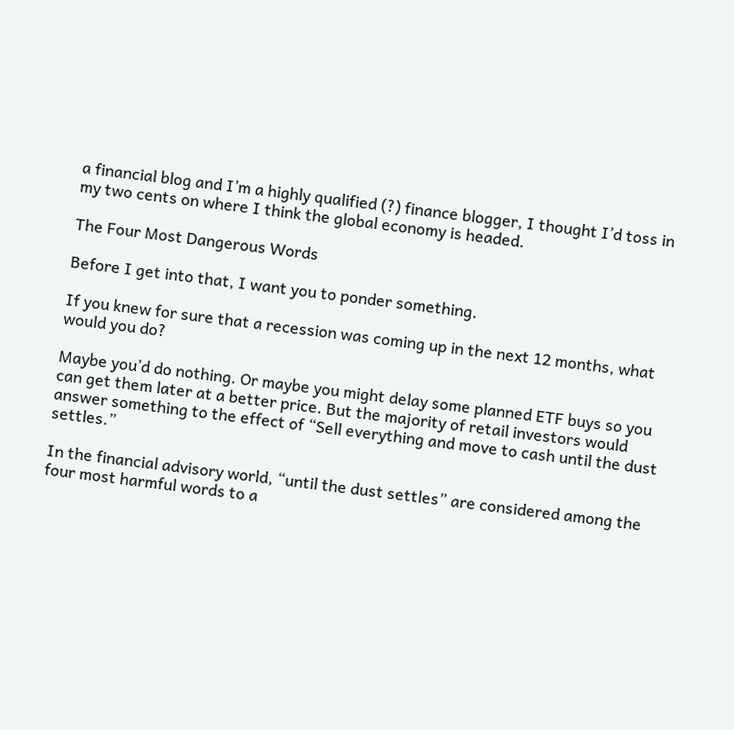a financial blog and I’m a highly qualified (?) finance blogger, I thought I’d toss in my two cents on where I think the global economy is headed.

The Four Most Dangerous Words

Before I get into that, I want you to ponder something.

If you knew for sure that a recession was coming up in the next 12 months, what would you do?

Maybe you’d do nothing. Or maybe you might delay some planned ETF buys so you can get them later at a better price. But the majority of retail investors would answer something to the effect of “Sell everything and move to cash until the dust settles.”

In the financial advisory world, “until the dust settles” are considered among the four most harmful words to a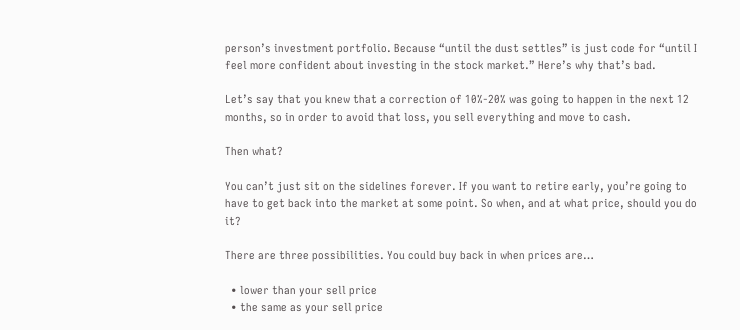person’s investment portfolio. Because “until the dust settles” is just code for “until I feel more confident about investing in the stock market.” Here’s why that’s bad.

Let’s say that you knew that a correction of 10%-20% was going to happen in the next 12 months, so in order to avoid that loss, you sell everything and move to cash.

Then what?

You can’t just sit on the sidelines forever. If you want to retire early, you’re going to have to get back into the market at some point. So when, and at what price, should you do it?

There are three possibilities. You could buy back in when prices are…

  • lower than your sell price
  • the same as your sell price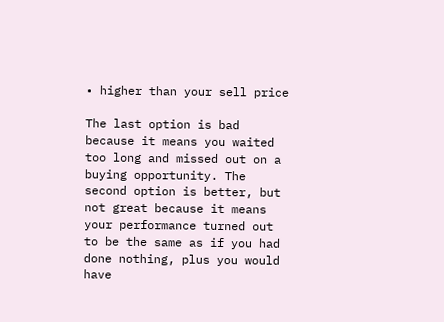• higher than your sell price

The last option is bad because it means you waited too long and missed out on a buying opportunity. The second option is better, but not great because it means your performance turned out to be the same as if you had done nothing, plus you would have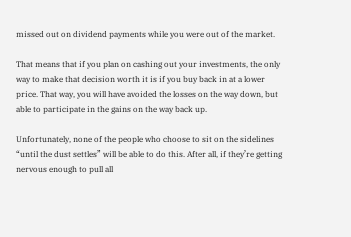missed out on dividend payments while you were out of the market.

That means that if you plan on cashing out your investments, the only way to make that decision worth it is if you buy back in at a lower price. That way, you will have avoided the losses on the way down, but able to participate in the gains on the way back up.

Unfortunately, none of the people who choose to sit on the sidelines “until the dust settles” will be able to do this. After all, if they’re getting nervous enough to pull all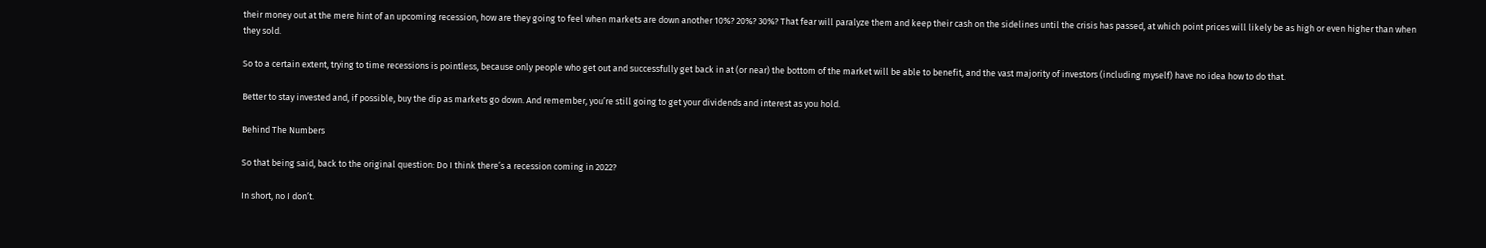their money out at the mere hint of an upcoming recession, how are they going to feel when markets are down another 10%? 20%? 30%? That fear will paralyze them and keep their cash on the sidelines until the crisis has passed, at which point prices will likely be as high or even higher than when they sold.

So to a certain extent, trying to time recessions is pointless, because only people who get out and successfully get back in at (or near) the bottom of the market will be able to benefit, and the vast majority of investors (including myself) have no idea how to do that.

Better to stay invested and, if possible, buy the dip as markets go down. And remember, you’re still going to get your dividends and interest as you hold.

Behind The Numbers

So that being said, back to the original question: Do I think there’s a recession coming in 2022?

In short, no I don’t.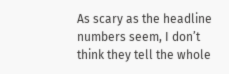As scary as the headline numbers seem, I don’t think they tell the whole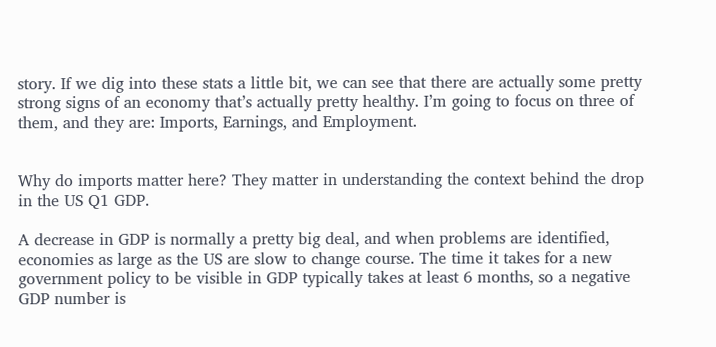story. If we dig into these stats a little bit, we can see that there are actually some pretty strong signs of an economy that’s actually pretty healthy. I’m going to focus on three of them, and they are: Imports, Earnings, and Employment.


Why do imports matter here? They matter in understanding the context behind the drop in the US Q1 GDP.

A decrease in GDP is normally a pretty big deal, and when problems are identified, economies as large as the US are slow to change course. The time it takes for a new government policy to be visible in GDP typically takes at least 6 months, so a negative GDP number is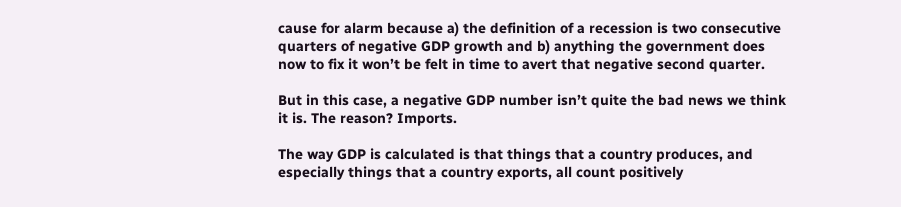cause for alarm because a) the definition of a recession is two consecutive quarters of negative GDP growth and b) anything the government does now to fix it won’t be felt in time to avert that negative second quarter.

But in this case, a negative GDP number isn’t quite the bad news we think it is. The reason? Imports.

The way GDP is calculated is that things that a country produces, and especially things that a country exports, all count positively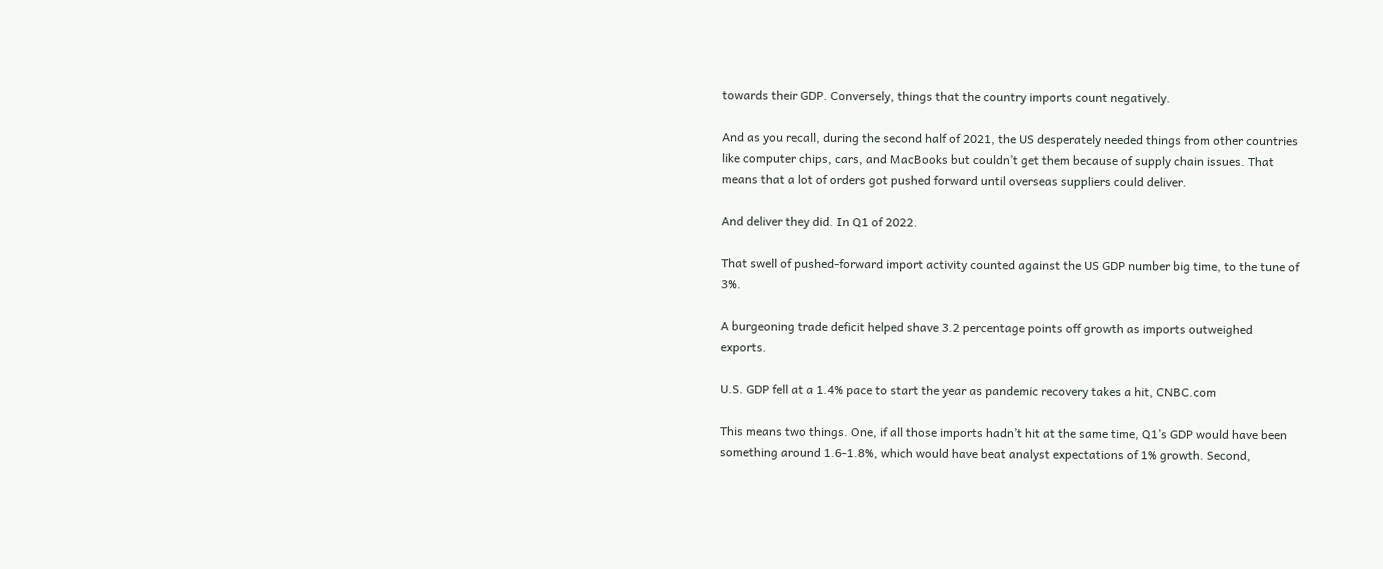towards their GDP. Conversely, things that the country imports count negatively.

And as you recall, during the second half of 2021, the US desperately needed things from other countries like computer chips, cars, and MacBooks but couldn’t get them because of supply chain issues. That means that a lot of orders got pushed forward until overseas suppliers could deliver.

And deliver they did. In Q1 of 2022.

That swell of pushed-forward import activity counted against the US GDP number big time, to the tune of 3%.

A burgeoning trade deficit helped shave 3.2 percentage points off growth as imports outweighed exports.

U.S. GDP fell at a 1.4% pace to start the year as pandemic recovery takes a hit, CNBC.com

This means two things. One, if all those imports hadn’t hit at the same time, Q1’s GDP would have been something around 1.6-1.8%, which would have beat analyst expectations of 1% growth. Second,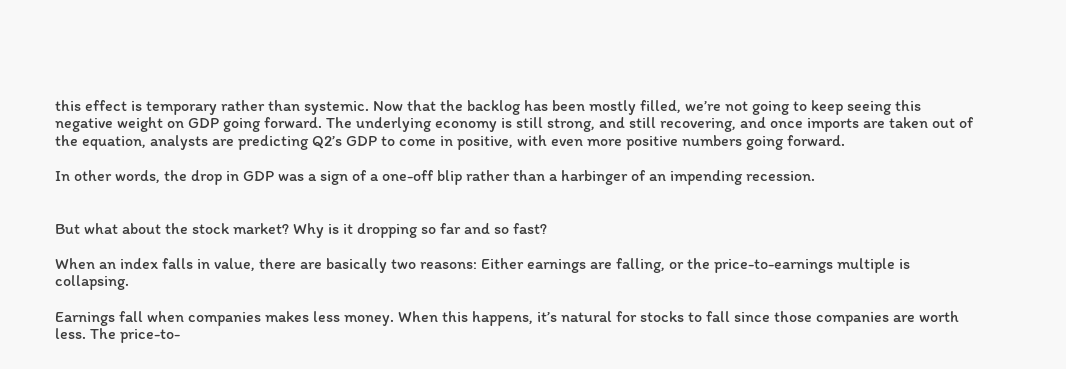this effect is temporary rather than systemic. Now that the backlog has been mostly filled, we’re not going to keep seeing this negative weight on GDP going forward. The underlying economy is still strong, and still recovering, and once imports are taken out of the equation, analysts are predicting Q2’s GDP to come in positive, with even more positive numbers going forward.

In other words, the drop in GDP was a sign of a one-off blip rather than a harbinger of an impending recession.


But what about the stock market? Why is it dropping so far and so fast?

When an index falls in value, there are basically two reasons: Either earnings are falling, or the price-to-earnings multiple is collapsing.

Earnings fall when companies makes less money. When this happens, it’s natural for stocks to fall since those companies are worth less. The price-to-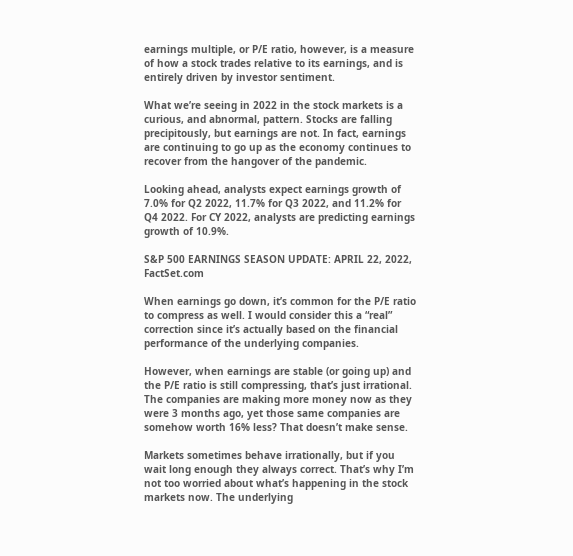earnings multiple, or P/E ratio, however, is a measure of how a stock trades relative to its earnings, and is entirely driven by investor sentiment.

What we’re seeing in 2022 in the stock markets is a curious, and abnormal, pattern. Stocks are falling precipitously, but earnings are not. In fact, earnings are continuing to go up as the economy continues to recover from the hangover of the pandemic.

Looking ahead, analysts expect earnings growth of 7.0% for Q2 2022, 11.7% for Q3 2022, and 11.2% for Q4 2022. For CY 2022, analysts are predicting earnings growth of 10.9%.

S&P 500 EARNINGS SEASON UPDATE: APRIL 22, 2022, FactSet.com

When earnings go down, it’s common for the P/E ratio to compress as well. I would consider this a “real” correction since it’s actually based on the financial performance of the underlying companies.

However, when earnings are stable (or going up) and the P/E ratio is still compressing, that’s just irrational. The companies are making more money now as they were 3 months ago, yet those same companies are somehow worth 16% less? That doesn’t make sense.

Markets sometimes behave irrationally, but if you wait long enough they always correct. That’s why I’m not too worried about what’s happening in the stock markets now. The underlying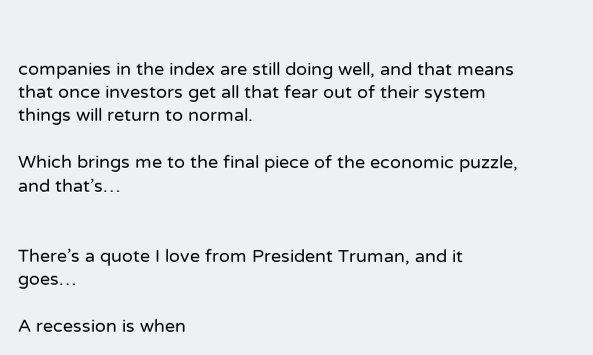companies in the index are still doing well, and that means that once investors get all that fear out of their system things will return to normal.

Which brings me to the final piece of the economic puzzle, and that’s…


There’s a quote I love from President Truman, and it goes…

A recession is when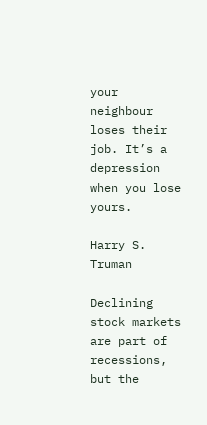your neighbour loses their job. It’s a depression when you lose yours.

Harry S. Truman

Declining stock markets are part of recessions, but the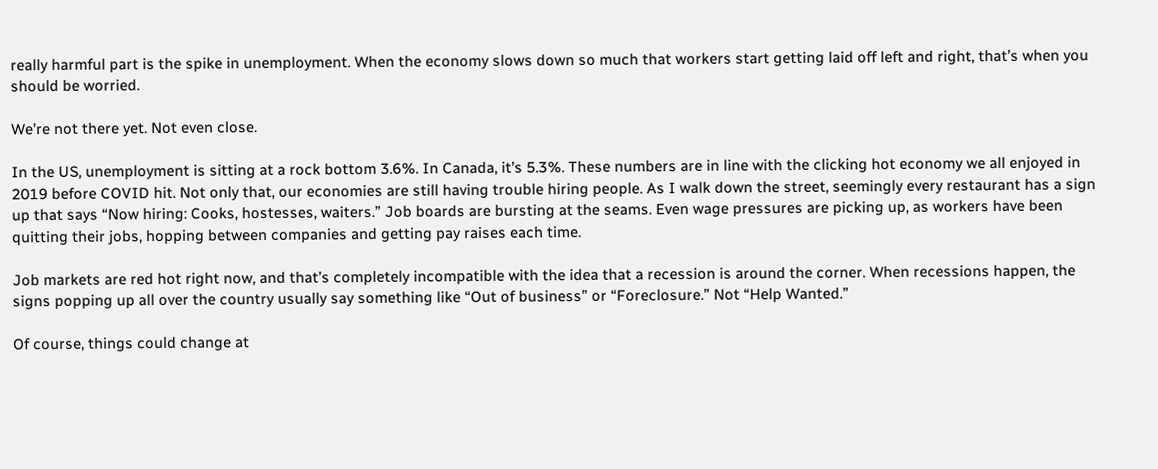really harmful part is the spike in unemployment. When the economy slows down so much that workers start getting laid off left and right, that’s when you should be worried.

We’re not there yet. Not even close.

In the US, unemployment is sitting at a rock bottom 3.6%. In Canada, it’s 5.3%. These numbers are in line with the clicking hot economy we all enjoyed in 2019 before COVID hit. Not only that, our economies are still having trouble hiring people. As I walk down the street, seemingly every restaurant has a sign up that says “Now hiring: Cooks, hostesses, waiters.” Job boards are bursting at the seams. Even wage pressures are picking up, as workers have been quitting their jobs, hopping between companies and getting pay raises each time.

Job markets are red hot right now, and that’s completely incompatible with the idea that a recession is around the corner. When recessions happen, the signs popping up all over the country usually say something like “Out of business” or “Foreclosure.” Not “Help Wanted.”

Of course, things could change at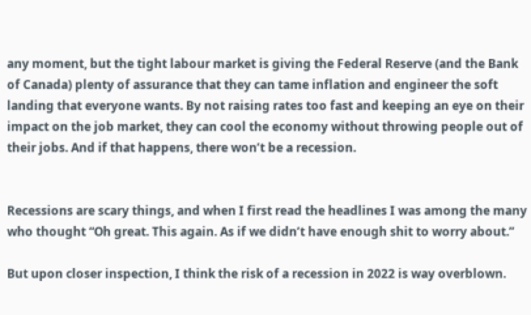any moment, but the tight labour market is giving the Federal Reserve (and the Bank of Canada) plenty of assurance that they can tame inflation and engineer the soft landing that everyone wants. By not raising rates too fast and keeping an eye on their impact on the job market, they can cool the economy without throwing people out of their jobs. And if that happens, there won’t be a recession.


Recessions are scary things, and when I first read the headlines I was among the many who thought “Oh great. This again. As if we didn’t have enough shit to worry about.”

But upon closer inspection, I think the risk of a recession in 2022 is way overblown.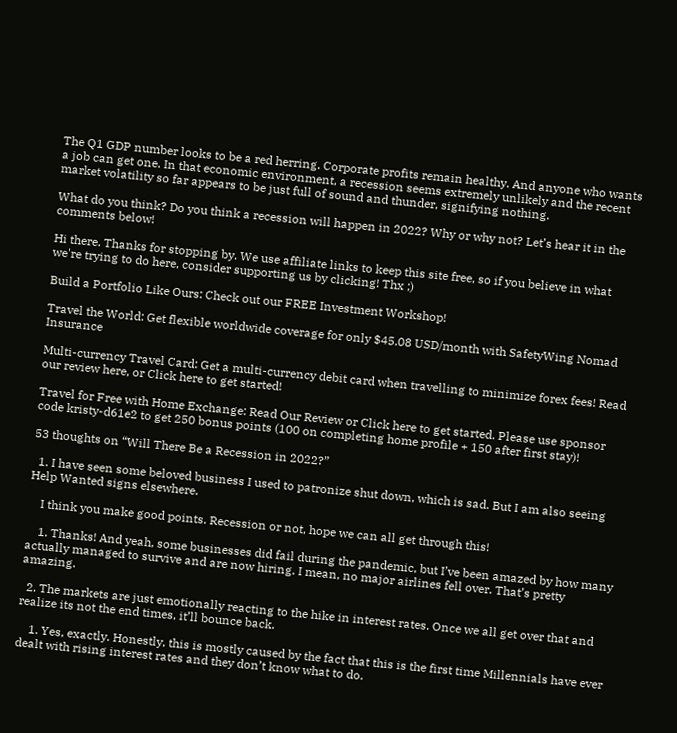The Q1 GDP number looks to be a red herring. Corporate profits remain healthy. And anyone who wants a job can get one. In that economic environment, a recession seems extremely unlikely and the recent market volatility so far appears to be just full of sound and thunder, signifying nothing.

What do you think? Do you think a recession will happen in 2022? Why or why not? Let’s hear it in the comments below!

Hi there. Thanks for stopping by. We use affiliate links to keep this site free, so if you believe in what we're trying to do here, consider supporting us by clicking! Thx ;)

Build a Portfolio Like Ours: Check out our FREE Investment Workshop!

Travel the World: Get flexible worldwide coverage for only $45.08 USD/month with SafetyWing Nomad Insurance

Multi-currency Travel Card: Get a multi-currency debit card when travelling to minimize forex fees! Read our review here, or Click here to get started!

Travel for Free with Home Exchange: Read Our Review or Click here to get started. Please use sponsor code kristy-d61e2 to get 250 bonus points (100 on completing home profile + 150 after first stay)!

53 thoughts on “Will There Be a Recession in 2022?”

  1. I have seen some beloved business I used to patronize shut down, which is sad. But I am also seeing Help Wanted signs elsewhere.

    I think you make good points. Recession or not, hope we can all get through this!

    1. Thanks! And yeah, some businesses did fail during the pandemic, but I’ve been amazed by how many actually managed to survive and are now hiring. I mean, no major airlines fell over. That’s pretty amazing.

  2. The markets are just emotionally reacting to the hike in interest rates. Once we all get over that and realize its not the end times, it’ll bounce back.

    1. Yes, exactly. Honestly, this is mostly caused by the fact that this is the first time Millennials have ever dealt with rising interest rates and they don’t know what to do.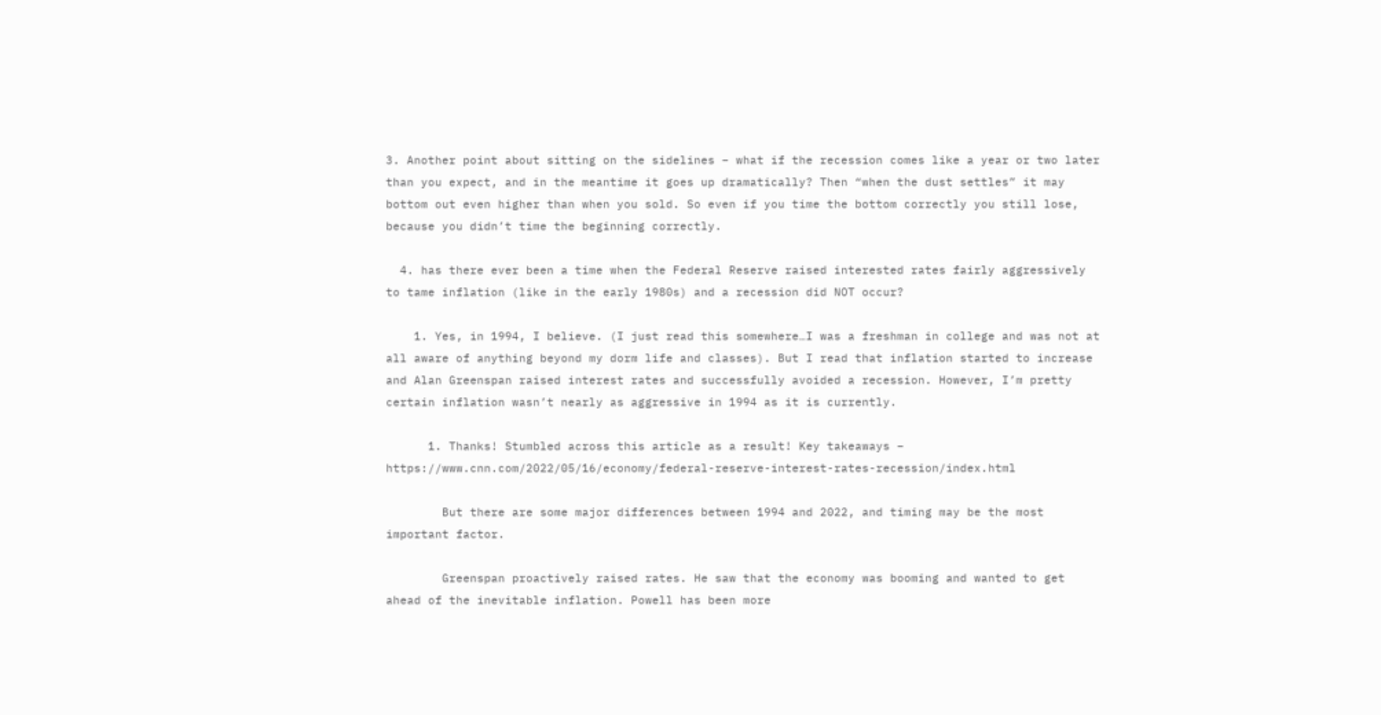3. Another point about sitting on the sidelines – what if the recession comes like a year or two later than you expect, and in the meantime it goes up dramatically? Then “when the dust settles” it may bottom out even higher than when you sold. So even if you time the bottom correctly you still lose, because you didn’t time the beginning correctly.

  4. has there ever been a time when the Federal Reserve raised interested rates fairly aggressively to tame inflation (like in the early 1980s) and a recession did NOT occur?

    1. Yes, in 1994, I believe. (I just read this somewhere…I was a freshman in college and was not at all aware of anything beyond my dorm life and classes). But I read that inflation started to increase and Alan Greenspan raised interest rates and successfully avoided a recession. However, I’m pretty certain inflation wasn’t nearly as aggressive in 1994 as it is currently.

      1. Thanks! Stumbled across this article as a result! Key takeaways – https://www.cnn.com/2022/05/16/economy/federal-reserve-interest-rates-recession/index.html

        But there are some major differences between 1994 and 2022, and timing may be the most important factor.

        Greenspan proactively raised rates. He saw that the economy was booming and wanted to get ahead of the inevitable inflation. Powell has been more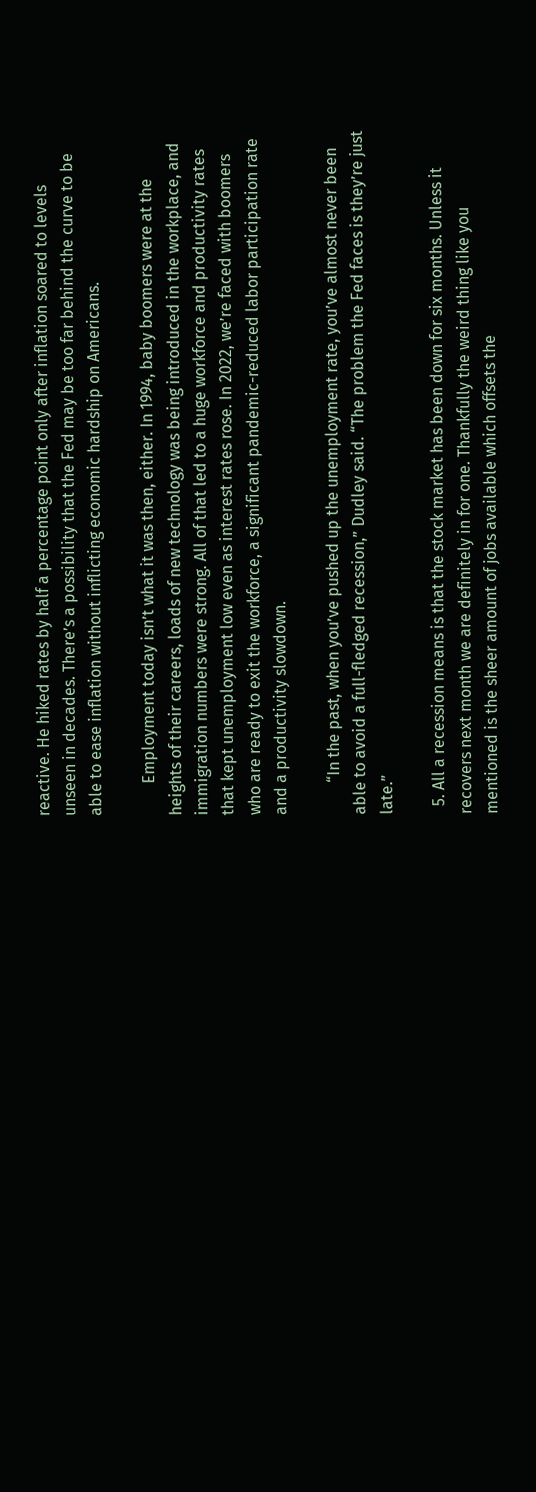reactive. He hiked rates by half a percentage point only after inflation soared to levels unseen in decades. There’s a possibility that the Fed may be too far behind the curve to be able to ease inflation without inflicting economic hardship on Americans.

        Employment today isn’t what it was then, either. In 1994, baby boomers were at the heights of their careers, loads of new technology was being introduced in the workplace, and immigration numbers were strong. All of that led to a huge workforce and productivity rates that kept unemployment low even as interest rates rose. In 2022, we’re faced with boomers who are ready to exit the workforce, a significant pandemic-reduced labor participation rate and a productivity slowdown.

        “In the past, when you’ve pushed up the unemployment rate, you’ve almost never been able to avoid a full-fledged recession,” Dudley said. “The problem the Fed faces is they’re just late.”

  5. All a recession means is that the stock market has been down for six months. Unless it recovers next month we are definitely in for one. Thankfully the weird thing like you mentioned is the sheer amount of jobs available which offsets the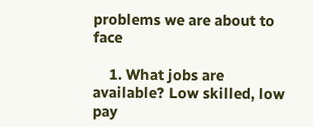problems we are about to face

    1. What jobs are available? Low skilled, low pay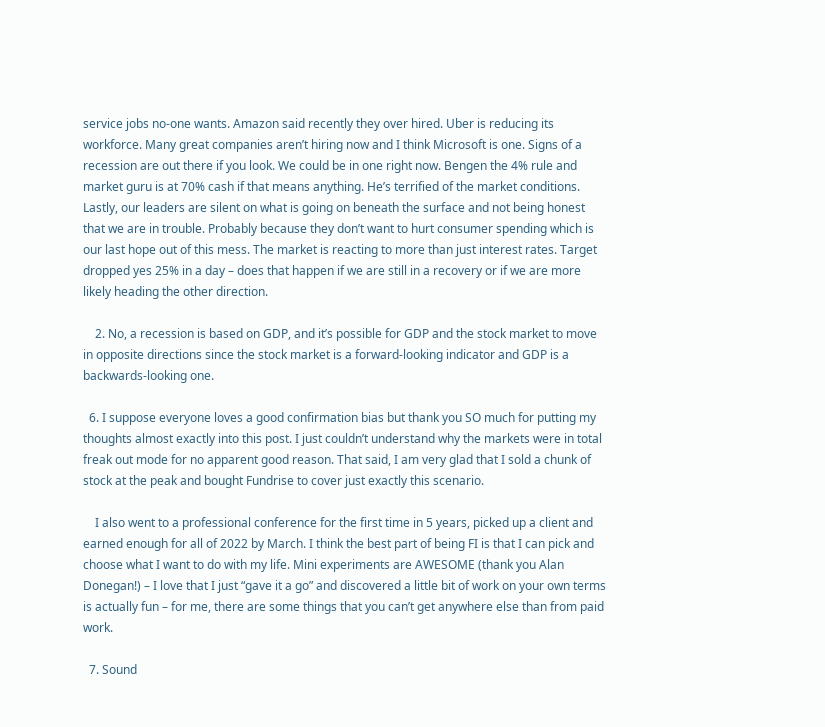service jobs no-one wants. Amazon said recently they over hired. Uber is reducing its workforce. Many great companies aren’t hiring now and I think Microsoft is one. Signs of a recession are out there if you look. We could be in one right now. Bengen the 4% rule and market guru is at 70% cash if that means anything. He’s terrified of the market conditions. Lastly, our leaders are silent on what is going on beneath the surface and not being honest that we are in trouble. Probably because they don’t want to hurt consumer spending which is our last hope out of this mess. The market is reacting to more than just interest rates. Target dropped yes 25% in a day – does that happen if we are still in a recovery or if we are more likely heading the other direction.

    2. No, a recession is based on GDP, and it’s possible for GDP and the stock market to move in opposite directions since the stock market is a forward-looking indicator and GDP is a backwards-looking one.

  6. I suppose everyone loves a good confirmation bias but thank you SO much for putting my thoughts almost exactly into this post. I just couldn’t understand why the markets were in total freak out mode for no apparent good reason. That said, I am very glad that I sold a chunk of stock at the peak and bought Fundrise to cover just exactly this scenario.

    I also went to a professional conference for the first time in 5 years, picked up a client and earned enough for all of 2022 by March. I think the best part of being FI is that I can pick and choose what I want to do with my life. Mini experiments are AWESOME (thank you Alan Donegan!) – I love that I just “gave it a go” and discovered a little bit of work on your own terms is actually fun – for me, there are some things that you can’t get anywhere else than from paid work.

  7. Sound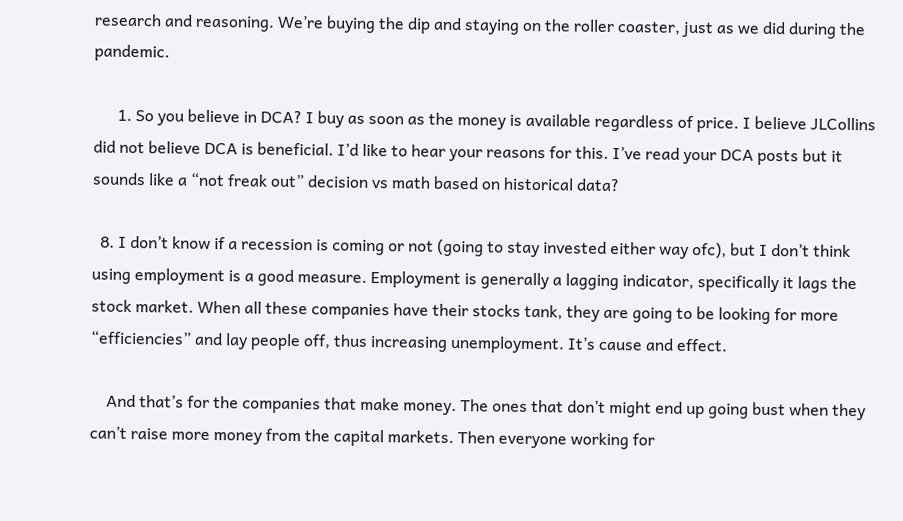research and reasoning. We’re buying the dip and staying on the roller coaster, just as we did during the pandemic.

      1. So you believe in DCA? I buy as soon as the money is available regardless of price. I believe JLCollins did not believe DCA is beneficial. I’d like to hear your reasons for this. I’ve read your DCA posts but it sounds like a “not freak out” decision vs math based on historical data?

  8. I don’t know if a recession is coming or not (going to stay invested either way ofc), but I don’t think using employment is a good measure. Employment is generally a lagging indicator, specifically it lags the stock market. When all these companies have their stocks tank, they are going to be looking for more “efficiencies” and lay people off, thus increasing unemployment. It’s cause and effect.

    And that’s for the companies that make money. The ones that don’t might end up going bust when they can’t raise more money from the capital markets. Then everyone working for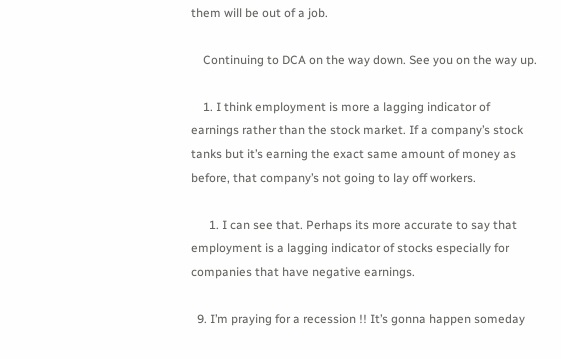them will be out of a job.

    Continuing to DCA on the way down. See you on the way up.

    1. I think employment is more a lagging indicator of earnings rather than the stock market. If a company’s stock tanks but it’s earning the exact same amount of money as before, that company’s not going to lay off workers.

      1. I can see that. Perhaps its more accurate to say that employment is a lagging indicator of stocks especially for companies that have negative earnings.

  9. I’m praying for a recession !! It’s gonna happen someday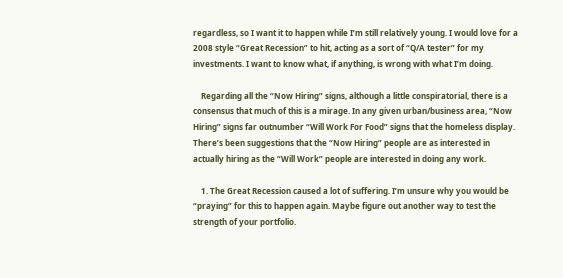regardless, so I want it to happen while I’m still relatively young. I would love for a 2008 style “Great Recession” to hit, acting as a sort of “Q/A tester” for my investments. I want to know what, if anything, is wrong with what I’m doing.

    Regarding all the “Now Hiring” signs, although a little conspiratorial, there is a consensus that much of this is a mirage. In any given urban/business area, “Now Hiring” signs far outnumber “Will Work For Food” signs that the homeless display. There’s been suggestions that the “Now Hiring” people are as interested in actually hiring as the “Will Work” people are interested in doing any work.

    1. The Great Recession caused a lot of suffering. I’m unsure why you would be “praying” for this to happen again. Maybe figure out another way to test the strength of your portfolio.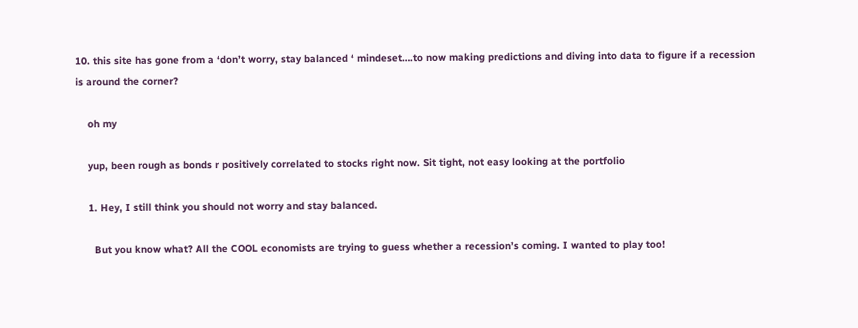10. this site has gone from a ‘don’t worry, stay balanced ‘ mindeset….to now making predictions and diving into data to figure if a recession is around the corner?

    oh my

    yup, been rough as bonds r positively correlated to stocks right now. Sit tight, not easy looking at the portfolio

    1. Hey, I still think you should not worry and stay balanced.

      But you know what? All the COOL economists are trying to guess whether a recession’s coming. I wanted to play too!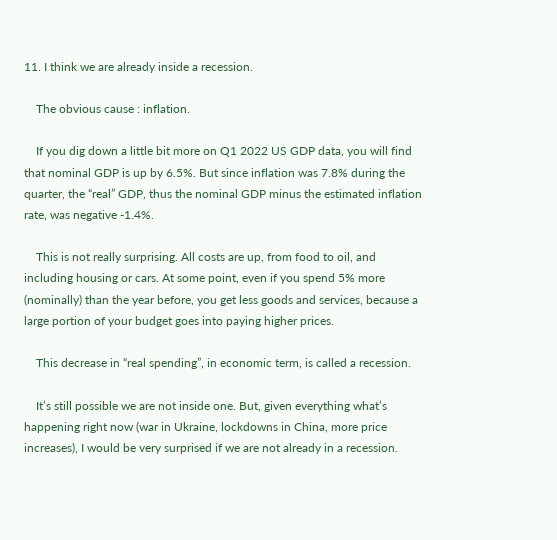11. I think we are already inside a recession.

    The obvious cause : inflation.

    If you dig down a little bit more on Q1 2022 US GDP data, you will find that nominal GDP is up by 6.5%. But since inflation was 7.8% during the quarter, the “real” GDP, thus the nominal GDP minus the estimated inflation rate, was negative -1.4%.

    This is not really surprising. All costs are up, from food to oil, and including housing or cars. At some point, even if you spend 5% more (nominally) than the year before, you get less goods and services, because a large portion of your budget goes into paying higher prices.

    This decrease in “real spending”, in economic term, is called a recession.

    It’s still possible we are not inside one. But, given everything what’s happening right now (war in Ukraine, lockdowns in China, more price increases), I would be very surprised if we are not already in a recession.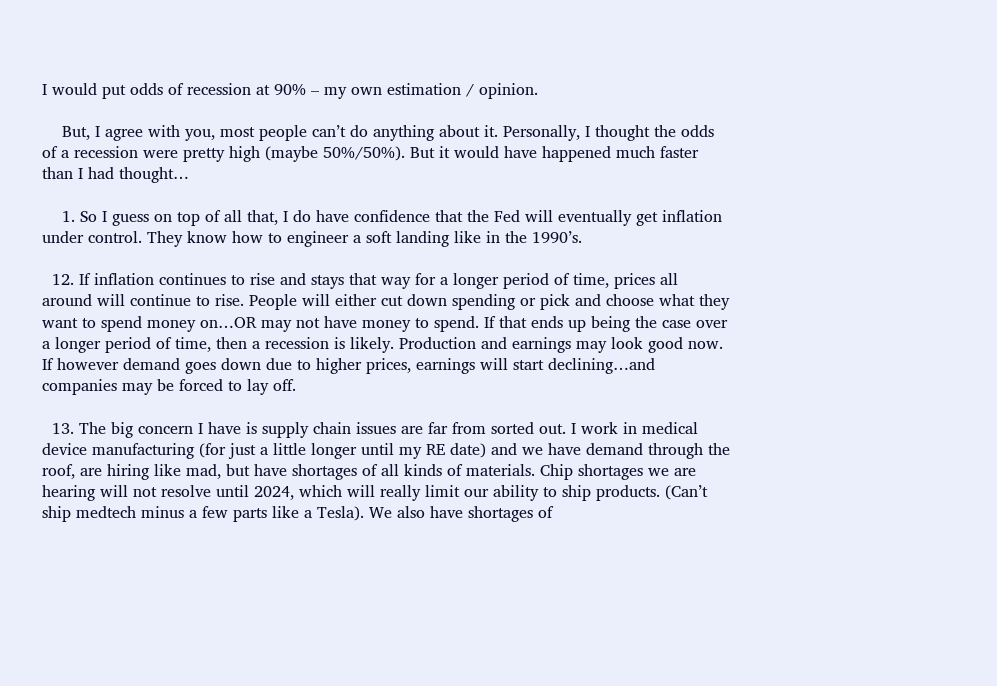I would put odds of recession at 90% – my own estimation / opinion.

    But, I agree with you, most people can’t do anything about it. Personally, I thought the odds of a recession were pretty high (maybe 50%/50%). But it would have happened much faster than I had thought…

    1. So I guess on top of all that, I do have confidence that the Fed will eventually get inflation under control. They know how to engineer a soft landing like in the 1990’s.

  12. If inflation continues to rise and stays that way for a longer period of time, prices all around will continue to rise. People will either cut down spending or pick and choose what they want to spend money on…OR may not have money to spend. If that ends up being the case over a longer period of time, then a recession is likely. Production and earnings may look good now. If however demand goes down due to higher prices, earnings will start declining…and companies may be forced to lay off.

  13. The big concern I have is supply chain issues are far from sorted out. I work in medical device manufacturing (for just a little longer until my RE date) and we have demand through the roof, are hiring like mad, but have shortages of all kinds of materials. Chip shortages we are hearing will not resolve until 2024, which will really limit our ability to ship products. (Can’t ship medtech minus a few parts like a Tesla). We also have shortages of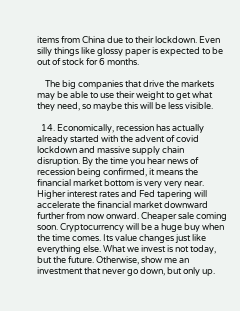items from China due to their lockdown. Even silly things like glossy paper is expected to be out of stock for 6 months.

    The big companies that drive the markets may be able to use their weight to get what they need, so maybe this will be less visible.

  14. Economically, recession has actually already started with the advent of covid lockdown and massive supply chain disruption. By the time you hear news of recession being confirmed, it means the financial market bottom is very very near. Higher interest rates and Fed tapering will accelerate the financial market downward further from now onward. Cheaper sale coming soon. Cryptocurrency will be a huge buy when the time comes. Its value changes just like everything else. What we invest is not today, but the future. Otherwise, show me an investment that never go down, but only up.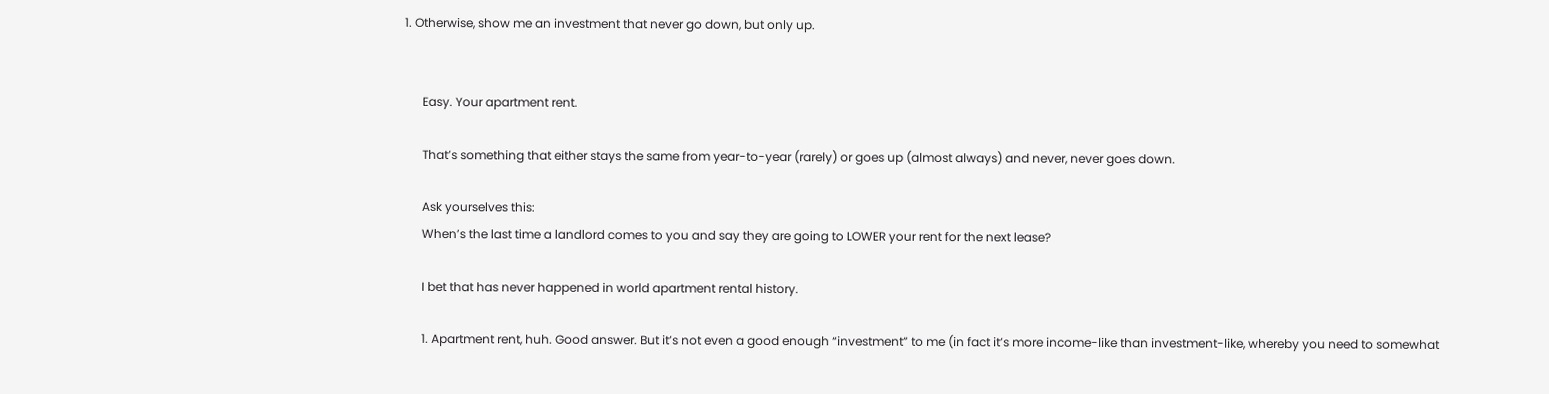1. Otherwise, show me an investment that never go down, but only up.


      Easy. Your apartment rent.

      That’s something that either stays the same from year-to-year (rarely) or goes up (almost always) and never, never goes down.

      Ask yourselves this:
      When’s the last time a landlord comes to you and say they are going to LOWER your rent for the next lease?

      I bet that has never happened in world apartment rental history.

      1. Apartment rent, huh. Good answer. But it’s not even a good enough “investment” to me (in fact it’s more income-like than investment-like, whereby you need to somewhat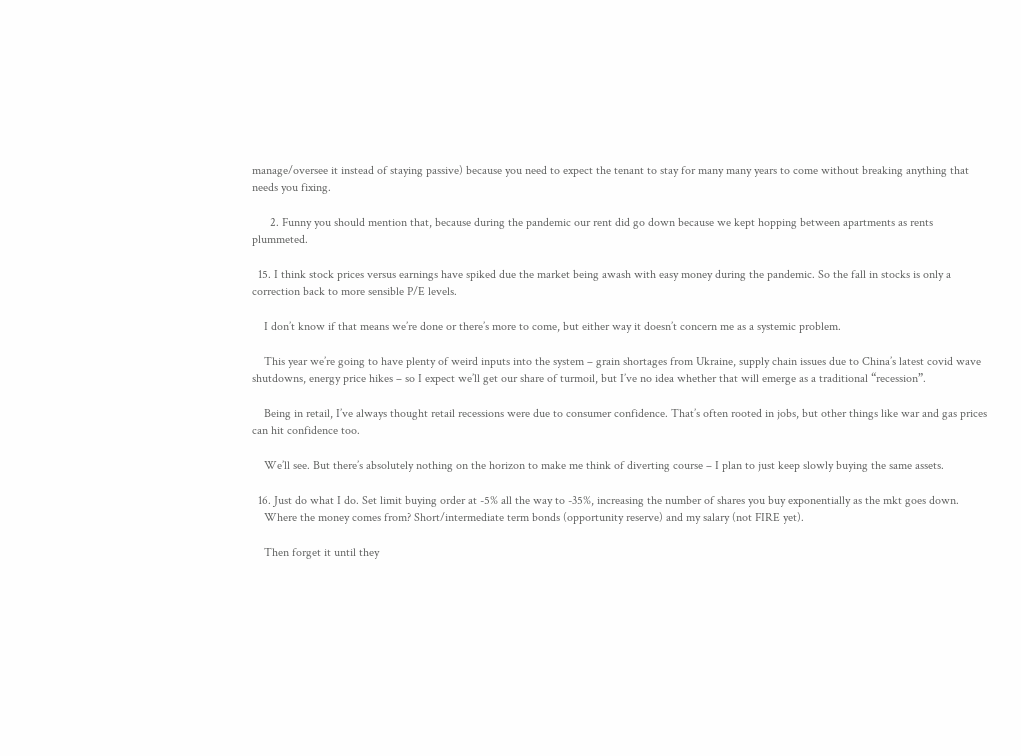manage/oversee it instead of staying passive) because you need to expect the tenant to stay for many many years to come without breaking anything that needs you fixing.

      2. Funny you should mention that, because during the pandemic our rent did go down because we kept hopping between apartments as rents plummeted.

  15. I think stock prices versus earnings have spiked due the market being awash with easy money during the pandemic. So the fall in stocks is only a correction back to more sensible P/E levels.

    I don’t know if that means we’re done or there’s more to come, but either way it doesn’t concern me as a systemic problem.

    This year we’re going to have plenty of weird inputs into the system – grain shortages from Ukraine, supply chain issues due to China’s latest covid wave shutdowns, energy price hikes – so I expect we’ll get our share of turmoil, but I’ve no idea whether that will emerge as a traditional “recession”.

    Being in retail, I’ve always thought retail recessions were due to consumer confidence. That’s often rooted in jobs, but other things like war and gas prices can hit confidence too.

    We’ll see. But there’s absolutely nothing on the horizon to make me think of diverting course – I plan to just keep slowly buying the same assets.

  16. Just do what I do. Set limit buying order at -5% all the way to -35%, increasing the number of shares you buy exponentially as the mkt goes down.
    Where the money comes from? Short/intermediate term bonds (opportunity reserve) and my salary (not FIRE yet).

    Then forget it until they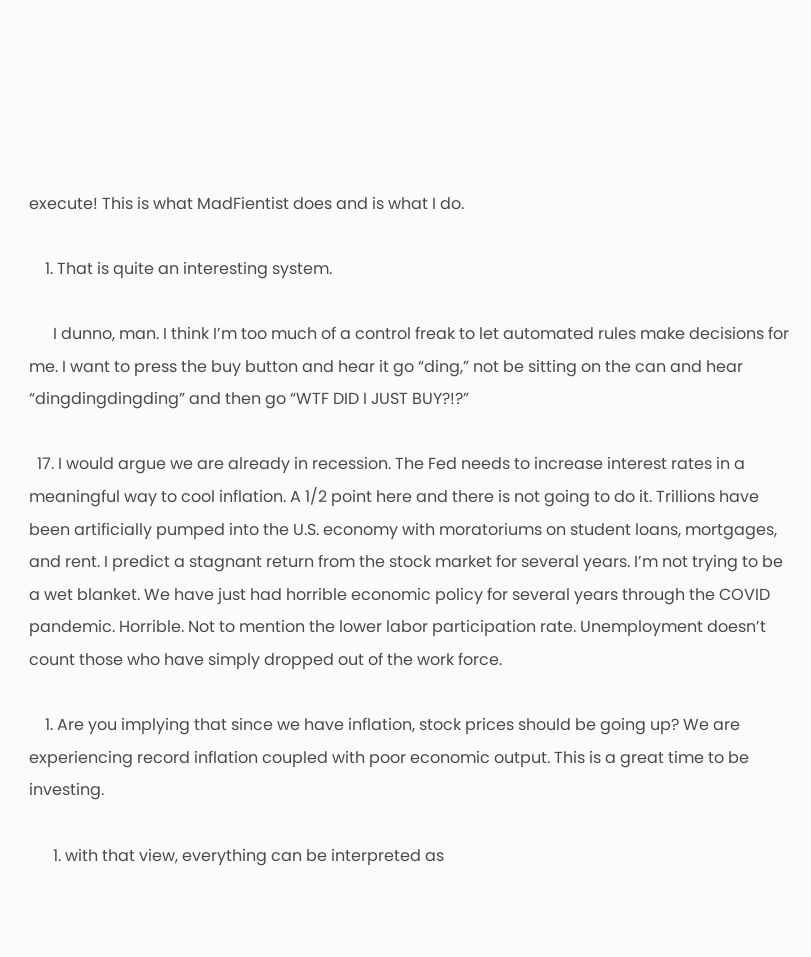execute! This is what MadFientist does and is what I do.

    1. That is quite an interesting system.

      I dunno, man. I think I’m too much of a control freak to let automated rules make decisions for me. I want to press the buy button and hear it go “ding,” not be sitting on the can and hear “dingdingdingding” and then go “WTF DID I JUST BUY?!?”

  17. I would argue we are already in recession. The Fed needs to increase interest rates in a meaningful way to cool inflation. A 1/2 point here and there is not going to do it. Trillions have been artificially pumped into the U.S. economy with moratoriums on student loans, mortgages, and rent. I predict a stagnant return from the stock market for several years. I’m not trying to be a wet blanket. We have just had horrible economic policy for several years through the COVID pandemic. Horrible. Not to mention the lower labor participation rate. Unemployment doesn’t count those who have simply dropped out of the work force.

    1. Are you implying that since we have inflation, stock prices should be going up? We are experiencing record inflation coupled with poor economic output. This is a great time to be investing.

      1. with that view, everything can be interpreted as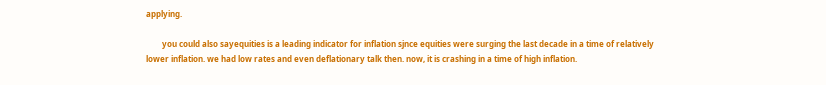applying.

        you could also sayequities is a leading indicator for inflation sjnce equities were surging the last decade in a time of relatively lower inflation. we had low rates and even deflationary talk then. now, it is crashing in a time of high inflation.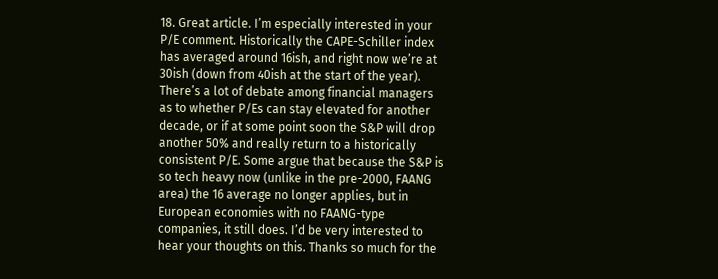18. Great article. I’m especially interested in your P/E comment. Historically the CAPE-Schiller index has averaged around 16ish, and right now we’re at 30ish (down from 40ish at the start of the year). There’s a lot of debate among financial managers as to whether P/Es can stay elevated for another decade, or if at some point soon the S&P will drop another 50% and really return to a historically consistent P/E. Some argue that because the S&P is so tech heavy now (unlike in the pre-2000, FAANG area) the 16 average no longer applies, but in European economies with no FAANG-type companies, it still does. I’d be very interested to hear your thoughts on this. Thanks so much for the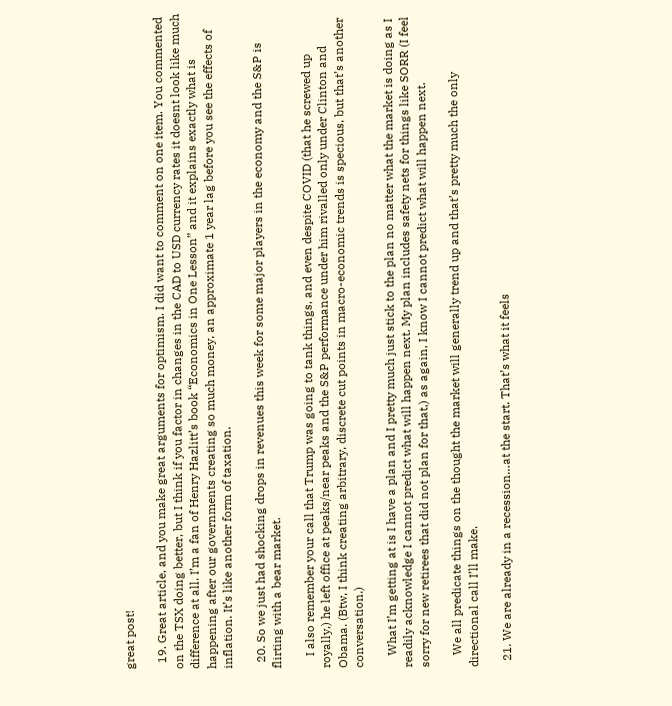great post!

  19. Great article, and you make great arguments for optimism. I did want to comment on one item. You commented on the TSX doing better, but I think if you factor in changes in the CAD to USD currency rates it doesnt look like much difference at all. I’m a fan of Henry Hazlitt’s book “Economics in One Lesson” and it explains exactly what is happening after our governments creating so much money, an approximate 1 year lag before you see the effects of inflation. It’s like another form of taxation.

  20. So we just had shocking drops in revenues this week for some major players in the economy and the S&P is flirting with a bear market.

    I also remember your call that Trump was going to tank things, and even despite COVID (that he screwed up royally,) he left office at peaks/near peaks and the S&P performance under him rivalled only under Clinton and Obama. (Btw, I think creating arbitrary, discrete cut points in macro-economic trends is specious, but that’s another conversation.)

    What I’m getting at is I have a plan and I pretty much just stick to the plan no matter what the market is doing as I readily acknowledge I cannot predict what will happen next. My plan includes safety nets for things like SORR (I feel sorry for new retirees that did not plan for that,) as again, I know I cannot predict what will happen next.

    We all predicate things on the thought the market will generally trend up and that’s pretty much the only directional call I’ll make.

  21. We are already in a recession…at the start. That’s what it feels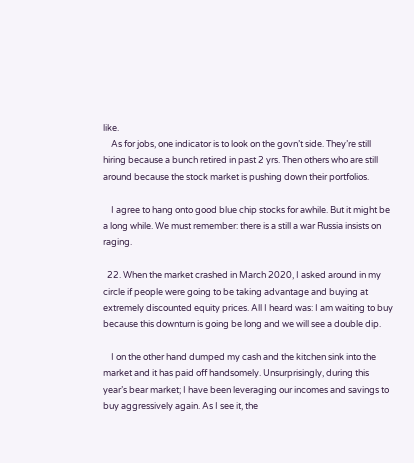like.
    As for jobs, one indicator is to look on the govn’t side. They’re still hiring because a bunch retired in past 2 yrs. Then others who are still around because the stock market is pushing down their portfolios.

    I agree to hang onto good blue chip stocks for awhile. But it might be a long while. We must remember: there is a still a war Russia insists on raging.

  22. When the market crashed in March 2020, I asked around in my circle if people were going to be taking advantage and buying at extremely discounted equity prices. All I heard was: I am waiting to buy because this downturn is going be long and we will see a double dip.

    I on the other hand dumped my cash and the kitchen sink into the market and it has paid off handsomely. Unsurprisingly, during this year’s bear market; I have been leveraging our incomes and savings to buy aggressively again. As I see it, the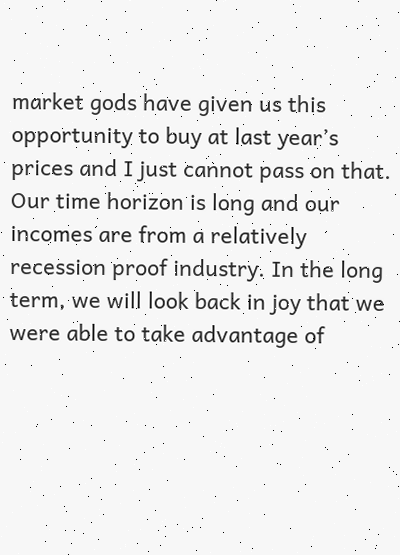market gods have given us this opportunity to buy at last year’s prices and I just cannot pass on that. Our time horizon is long and our incomes are from a relatively recession proof industry. In the long term, we will look back in joy that we were able to take advantage of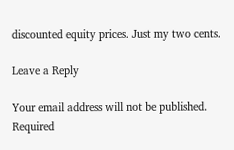discounted equity prices. Just my two cents.

Leave a Reply

Your email address will not be published. Required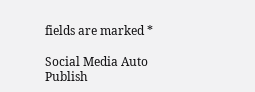fields are marked *

Social Media Auto Publish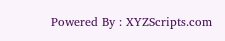Powered By : XYZScripts.com